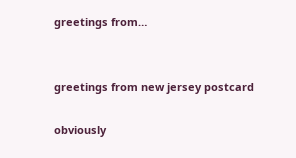greetings from…


greetings from new jersey postcard

obviously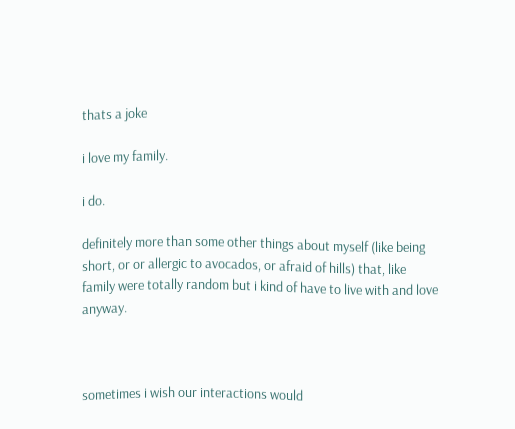thats a joke

i love my family.

i do.

definitely more than some other things about myself (like being short, or or allergic to avocados, or afraid of hills) that, like family were totally random but i kind of have to live with and love anyway.



sometimes i wish our interactions would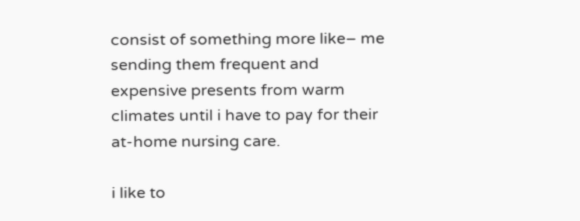consist of something more like– me sending them frequent and expensive presents from warm climates until i have to pay for their at-home nursing care.

i like to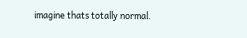imagine thats totally normal.